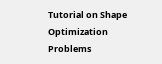Tutorial on Shape Optimization Problems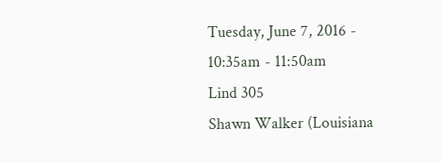Tuesday, June 7, 2016 - 10:35am - 11:50am
Lind 305
Shawn Walker (Louisiana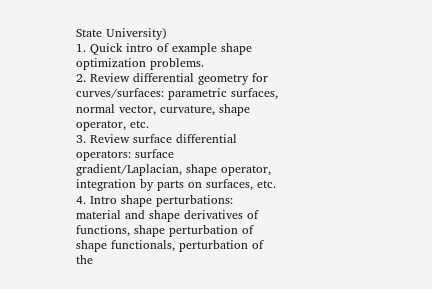State University)
1. Quick intro of example shape optimization problems.
2. Review differential geometry for curves/surfaces: parametric surfaces, normal vector, curvature, shape operator, etc.
3. Review surface differential operators: surface gradient/Laplacian, shape operator, integration by parts on surfaces, etc.
4. Intro shape perturbations: material and shape derivatives of functions, shape perturbation of shape functionals, perturbation of the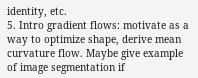identity, etc.
5. Intro gradient flows: motivate as a way to optimize shape, derive mean curvature flow. Maybe give example of image segmentation if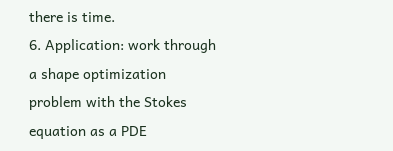there is time.
6. Application: work through a shape optimization problem with the Stokes equation as a PDE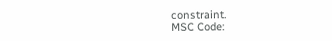constraint.
MSC Code: